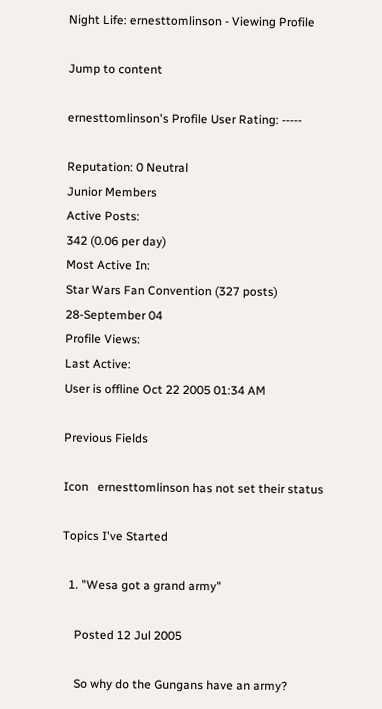Night Life: ernesttomlinson - Viewing Profile

Jump to content

ernesttomlinson's Profile User Rating: -----

Reputation: 0 Neutral
Junior Members
Active Posts:
342 (0.06 per day)
Most Active In:
Star Wars Fan Convention (327 posts)
28-September 04
Profile Views:
Last Active:
User is offline Oct 22 2005 01:34 AM

Previous Fields

Icon   ernesttomlinson has not set their status

Topics I've Started

  1. "Wesa got a grand army"

    Posted 12 Jul 2005

    So why do the Gungans have an army?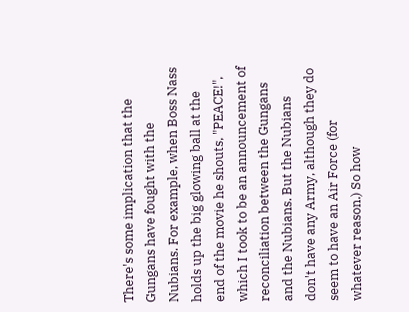There's some implication that the Gungans have fought with the Nubians. For example, when Boss Nass holds up the big glowing ball at the end of the movie he shouts, "PEACE!", which I took to be an announcement of reconciliation between the Gungans and the Nubians. But the Nubians don't have any Army, although they do seem to have an Air Force (for whatever reason.) So how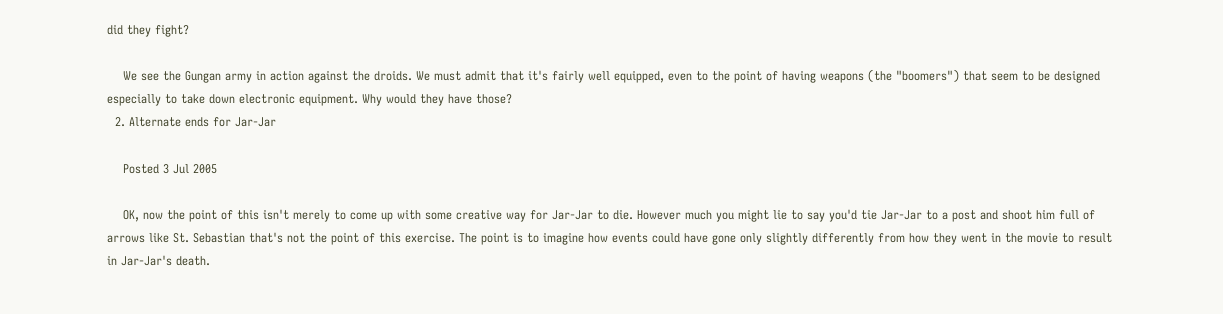did they fight?

    We see the Gungan army in action against the droids. We must admit that it's fairly well equipped, even to the point of having weapons (the "boomers") that seem to be designed especially to take down electronic equipment. Why would they have those?
  2. Alternate ends for Jar-Jar

    Posted 3 Jul 2005

    OK, now the point of this isn't merely to come up with some creative way for Jar-Jar to die. However much you might lie to say you'd tie Jar-Jar to a post and shoot him full of arrows like St. Sebastian that's not the point of this exercise. The point is to imagine how events could have gone only slightly differently from how they went in the movie to result in Jar-Jar's death.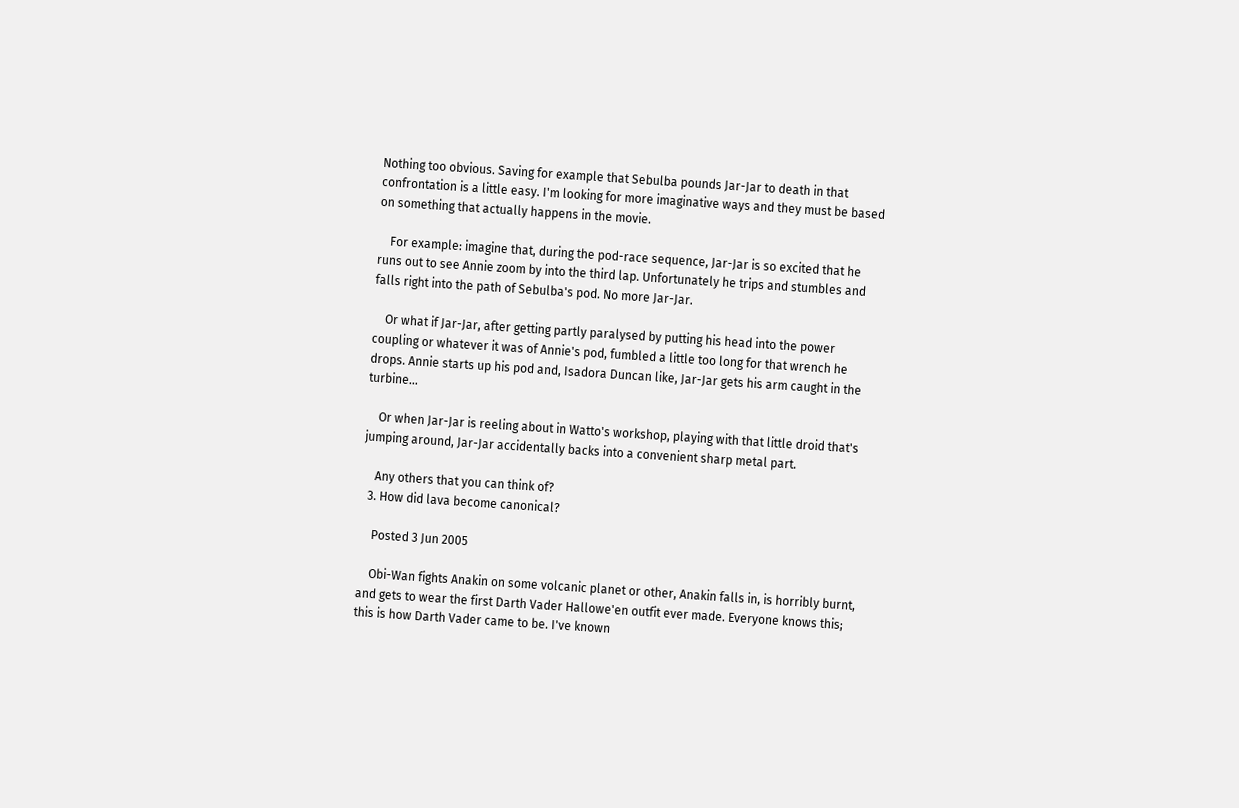Nothing too obvious. Saving for example that Sebulba pounds Jar-Jar to death in that confrontation is a little easy. I'm looking for more imaginative ways and they must be based on something that actually happens in the movie.

    For example: imagine that, during the pod-race sequence, Jar-Jar is so excited that he runs out to see Annie zoom by into the third lap. Unfortunately he trips and stumbles and falls right into the path of Sebulba's pod. No more Jar-Jar.

    Or what if Jar-Jar, after getting partly paralysed by putting his head into the power coupling or whatever it was of Annie's pod, fumbled a little too long for that wrench he drops. Annie starts up his pod and, Isadora Duncan like, Jar-Jar gets his arm caught in the turbine...

    Or when Jar-Jar is reeling about in Watto's workshop, playing with that little droid that's jumping around, Jar-Jar accidentally backs into a convenient sharp metal part.

    Any others that you can think of?
  3. How did lava become canonical?

    Posted 3 Jun 2005

    Obi-Wan fights Anakin on some volcanic planet or other, Anakin falls in, is horribly burnt, and gets to wear the first Darth Vader Hallowe'en outfit ever made. Everyone knows this; this is how Darth Vader came to be. I've known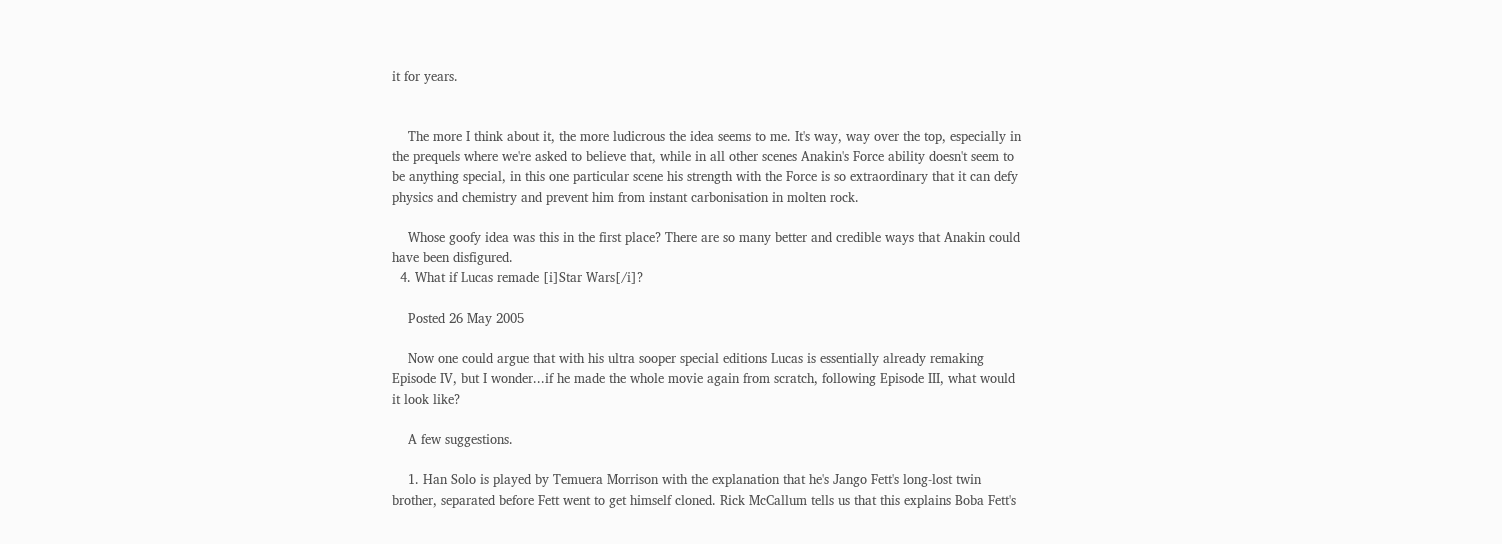it for years.


    The more I think about it, the more ludicrous the idea seems to me. It's way, way over the top, especially in the prequels where we're asked to believe that, while in all other scenes Anakin's Force ability doesn't seem to be anything special, in this one particular scene his strength with the Force is so extraordinary that it can defy physics and chemistry and prevent him from instant carbonisation in molten rock.

    Whose goofy idea was this in the first place? There are so many better and credible ways that Anakin could have been disfigured.
  4. What if Lucas remade [i]Star Wars[/i]?

    Posted 26 May 2005

    Now one could argue that with his ultra sooper special editions Lucas is essentially already remaking Episode IV, but I wonder...if he made the whole movie again from scratch, following Episode III, what would it look like?

    A few suggestions.

    1. Han Solo is played by Temuera Morrison with the explanation that he's Jango Fett's long-lost twin brother, separated before Fett went to get himself cloned. Rick McCallum tells us that this explains Boba Fett's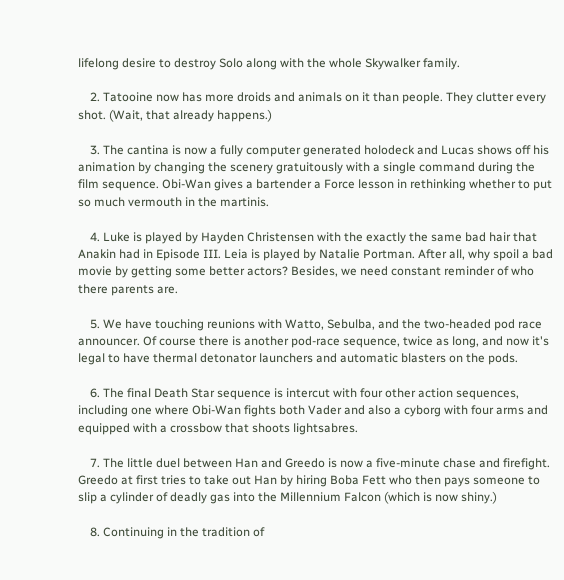lifelong desire to destroy Solo along with the whole Skywalker family.

    2. Tatooine now has more droids and animals on it than people. They clutter every shot. (Wait, that already happens.)

    3. The cantina is now a fully computer generated holodeck and Lucas shows off his animation by changing the scenery gratuitously with a single command during the film sequence. Obi-Wan gives a bartender a Force lesson in rethinking whether to put so much vermouth in the martinis.

    4. Luke is played by Hayden Christensen with the exactly the same bad hair that Anakin had in Episode III. Leia is played by Natalie Portman. After all, why spoil a bad movie by getting some better actors? Besides, we need constant reminder of who there parents are.

    5. We have touching reunions with Watto, Sebulba, and the two-headed pod race announcer. Of course there is another pod-race sequence, twice as long, and now it's legal to have thermal detonator launchers and automatic blasters on the pods.

    6. The final Death Star sequence is intercut with four other action sequences, including one where Obi-Wan fights both Vader and also a cyborg with four arms and equipped with a crossbow that shoots lightsabres.

    7. The little duel between Han and Greedo is now a five-minute chase and firefight. Greedo at first tries to take out Han by hiring Boba Fett who then pays someone to slip a cylinder of deadly gas into the Millennium Falcon (which is now shiny.)

    8. Continuing in the tradition of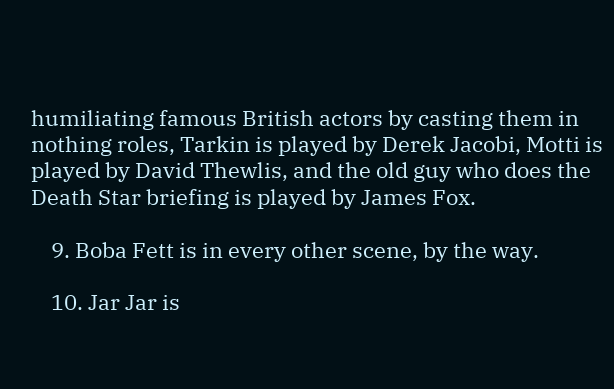humiliating famous British actors by casting them in nothing roles, Tarkin is played by Derek Jacobi, Motti is played by David Thewlis, and the old guy who does the Death Star briefing is played by James Fox.

    9. Boba Fett is in every other scene, by the way.

    10. Jar Jar is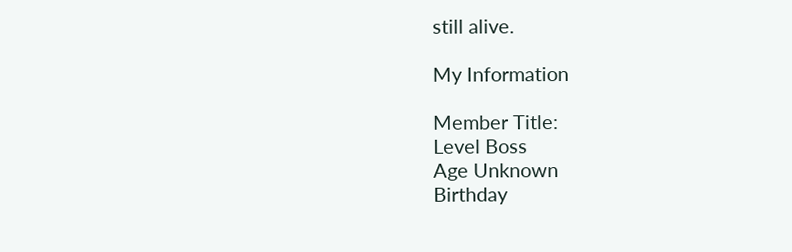still alive.

My Information

Member Title:
Level Boss
Age Unknown
Birthday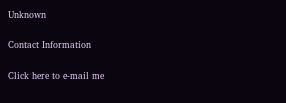Unknown

Contact Information

Click here to e-mail me